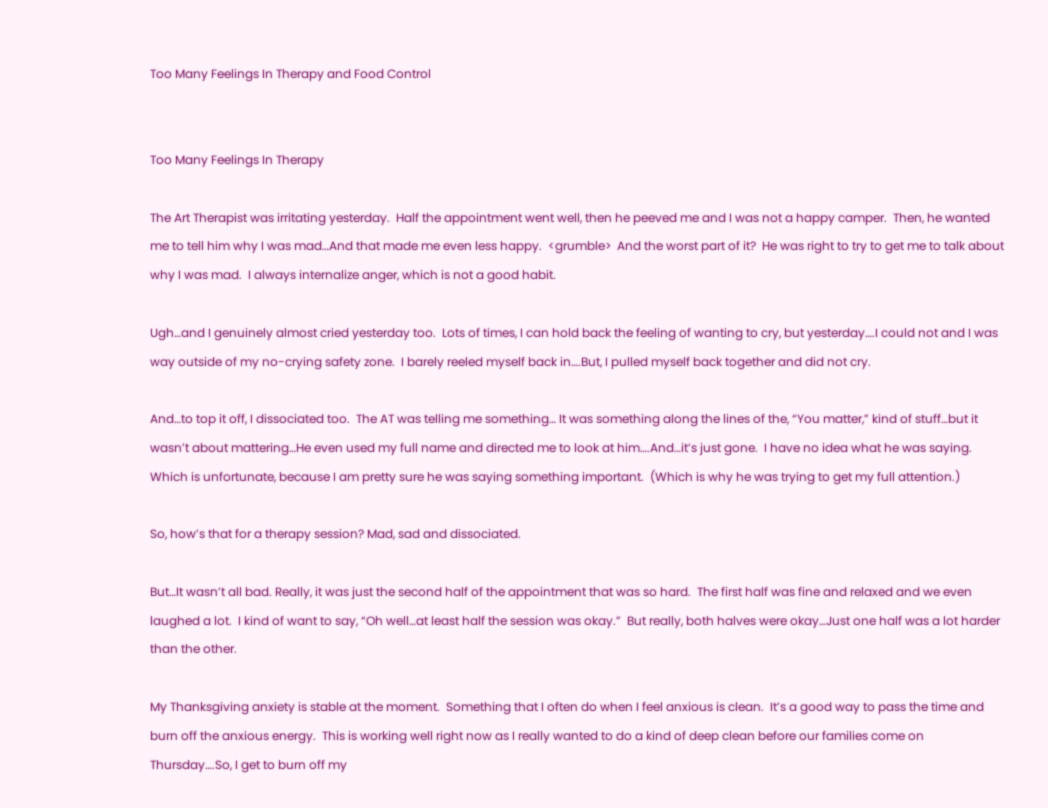Too Many Feelings In Therapy and Food Control


Too Many Feelings In Therapy

The Art Therapist was irritating yesterday.  Half the appointment went well, then he peeved me and I was not a happy camper.  Then, he wanted me to tell him why I was mad…And that made me even less happy.  <grumble>  And the worst part of it?  He was right to try to get me to talk about why I was mad.  I always internalize anger, which is not a good habit.

Ugh…and I genuinely almost cried yesterday too.  Lots of times, I can hold back the feeling of wanting to cry, but yesterday….I could not and I was way outside of my no-crying safety zone.  I barely reeled myself back in….But, I pulled myself back together and did not cry.

And…to top it off, I dissociated too.  The AT was telling me something… It was something along the lines of the, “You matter,” kind of stuff…but it wasn’t about mattering…He even used my full name and directed me to look at him….And…it’s just gone.  I have no idea what he was saying.  Which is unfortunate, because I am pretty sure he was saying something important.  (Which is why he was trying to get my full attention.)

So, how’s that for a therapy session? Mad, sad and dissociated.

But…It wasn’t all bad. Really, it was just the second half of the appointment that was so hard.  The first half was fine and relaxed and we even laughed a lot.  I kind of want to say, “Oh well…at least half the session was okay.”  But really, both halves were okay…Just one half was a lot harder than the other.

My Thanksgiving anxiety is stable at the moment.  Something that I often do when I feel anxious is clean.  It’s a good way to pass the time and burn off the anxious energy.  This is working well right now as I really wanted to do a kind of deep clean before our families come on Thursday….So, I get to burn off my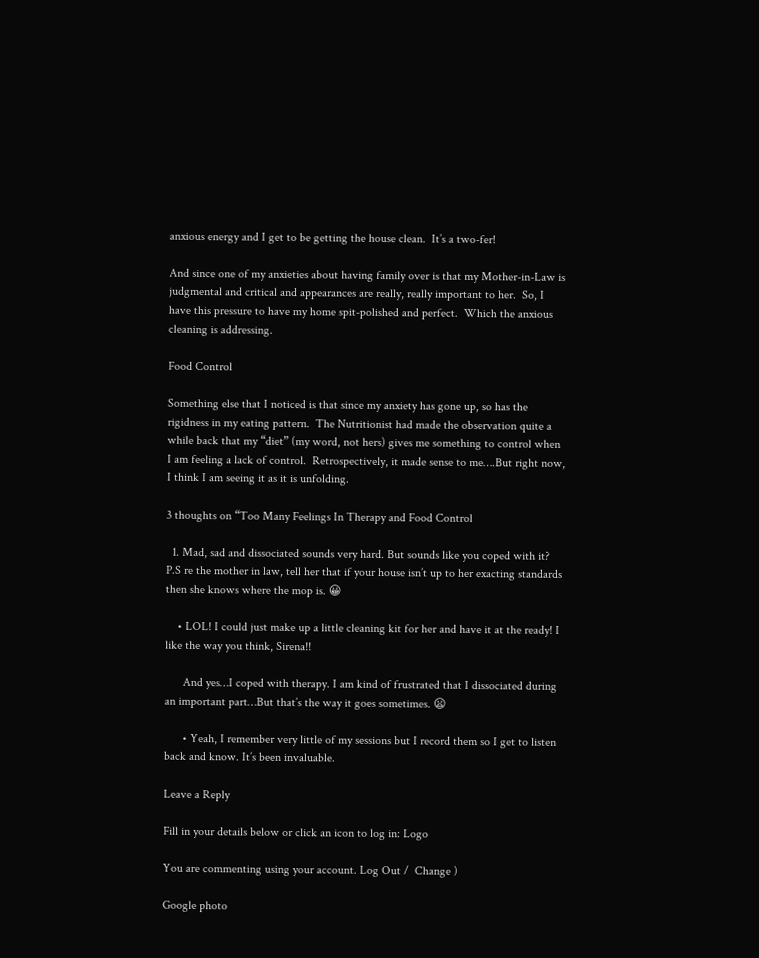anxious energy and I get to be getting the house clean.  It’s a two-fer!

And since one of my anxieties about having family over is that my Mother-in-Law is judgmental and critical and appearances are really, really important to her.  So, I have this pressure to have my home spit-polished and perfect.  Which the anxious cleaning is addressing.

Food Control

Something else that I noticed is that since my anxiety has gone up, so has the rigidness in my eating pattern.  The Nutritionist had made the observation quite a while back that my “diet” (my word, not hers) gives me something to control when I am feeling a lack of control.  Retrospectively, it made sense to me….But right now, I think I am seeing it as it is unfolding.

3 thoughts on “Too Many Feelings In Therapy and Food Control

  1. Mad, sad and dissociated sounds very hard. But sounds like you coped with it? P.S re the mother in law, tell her that if your house isn’t up to her exacting standards then she knows where the mop is. 😀

    • LOL! I could just make up a little cleaning kit for her and have it at the ready! I like the way you think, Sirena!!

      And yes…I coped with therapy. I am kind of frustrated that I dissociated during an important part…But that’s the way it goes sometimes. 😦

      • Yeah, I remember very little of my sessions but I record them so I get to listen back and know. It’s been invaluable.

Leave a Reply

Fill in your details below or click an icon to log in: Logo

You are commenting using your account. Log Out /  Change )

Google photo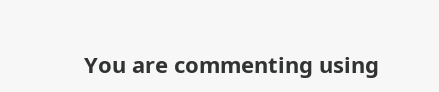You are commenting using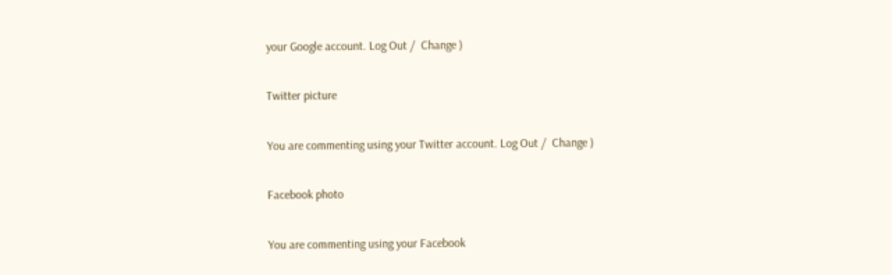your Google account. Log Out /  Change )

Twitter picture

You are commenting using your Twitter account. Log Out /  Change )

Facebook photo

You are commenting using your Facebook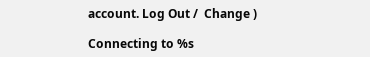account. Log Out /  Change )

Connecting to %s